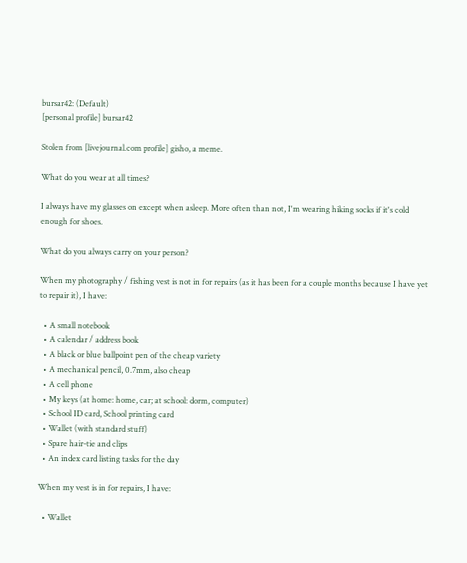bursar42: (Default)
[personal profile] bursar42

Stolen from [livejournal.com profile] gisho, a meme.

What do you wear at all times?

I always have my glasses on except when asleep. More often than not, I'm wearing hiking socks if it's cold enough for shoes.

What do you always carry on your person?

When my photography / fishing vest is not in for repairs (as it has been for a couple months because I have yet to repair it), I have:

  • A small notebook
  • A calendar / address book
  • A black or blue ballpoint pen of the cheap variety
  • A mechanical pencil, 0.7mm, also cheap
  • A cell phone
  • My keys (at home: home, car; at school: dorm, computer)
  • School ID card, School printing card
  • Wallet (with standard stuff)
  • Spare hair-tie and clips
  • An index card listing tasks for the day

When my vest is in for repairs, I have:

  • Wallet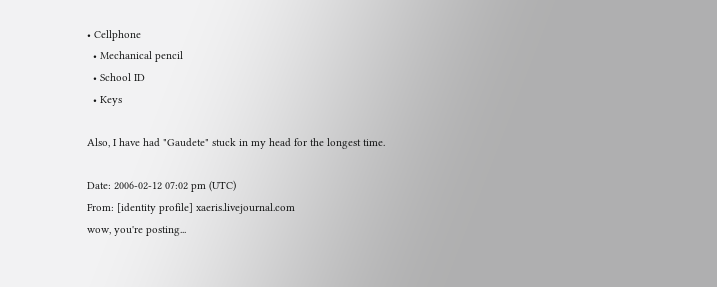• Cellphone
  • Mechanical pencil
  • School ID
  • Keys

Also, I have had "Gaudete" stuck in my head for the longest time.

Date: 2006-02-12 07:02 pm (UTC)
From: [identity profile] xaeris.livejournal.com
wow, you're posting...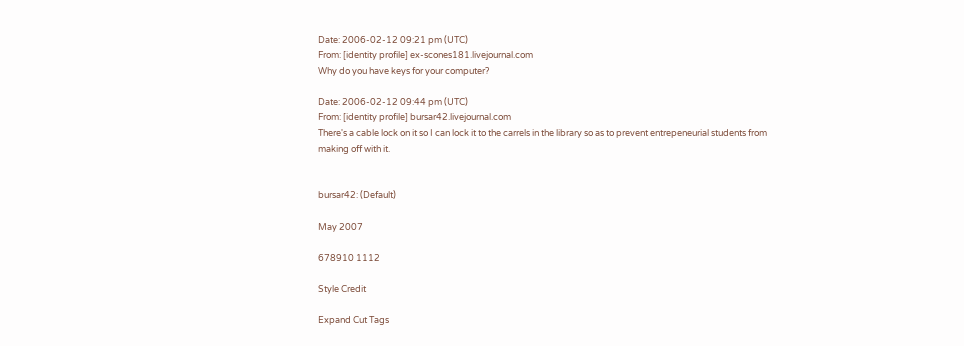Date: 2006-02-12 09:21 pm (UTC)
From: [identity profile] ex-scones181.livejournal.com
Why do you have keys for your computer?

Date: 2006-02-12 09:44 pm (UTC)
From: [identity profile] bursar42.livejournal.com
There's a cable lock on it so I can lock it to the carrels in the library so as to prevent entrepeneurial students from making off with it.


bursar42: (Default)

May 2007

678910 1112

Style Credit

Expand Cut Tags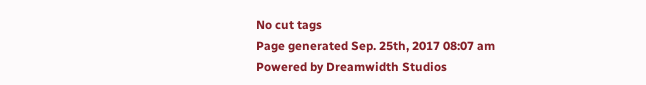No cut tags
Page generated Sep. 25th, 2017 08:07 am
Powered by Dreamwidth Studios